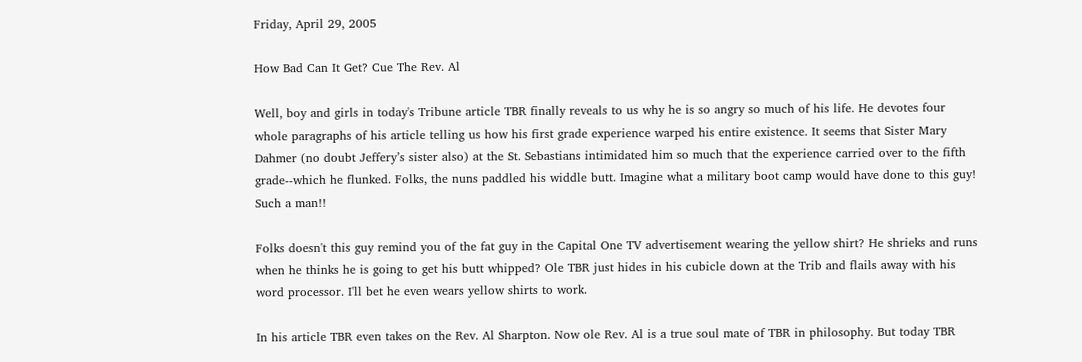Friday, April 29, 2005

How Bad Can It Get? Cue The Rev. Al

Well, boy and girls in today's Tribune article TBR finally reveals to us why he is so angry so much of his life. He devotes four whole paragraphs of his article telling us how his first grade experience warped his entire existence. It seems that Sister Mary Dahmer (no doubt Jeffery’s sister also) at the St. Sebastians intimidated him so much that the experience carried over to the fifth grade--which he flunked. Folks, the nuns paddled his widdle butt. Imagine what a military boot camp would have done to this guy! Such a man!!

Folks doesn't this guy remind you of the fat guy in the Capital One TV advertisement wearing the yellow shirt? He shrieks and runs when he thinks he is going to get his butt whipped? Ole TBR just hides in his cubicle down at the Trib and flails away with his word processor. I'll bet he even wears yellow shirts to work.

In his article TBR even takes on the Rev. Al Sharpton. Now ole Rev. Al is a true soul mate of TBR in philosophy. But today TBR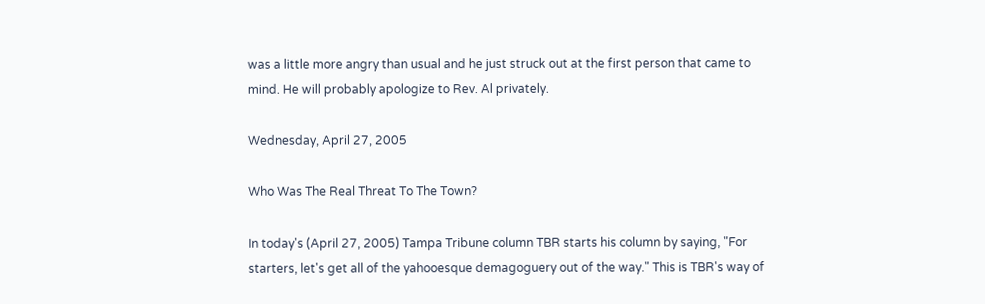was a little more angry than usual and he just struck out at the first person that came to mind. He will probably apologize to Rev. Al privately.

Wednesday, April 27, 2005

Who Was The Real Threat To The Town?

In today's (April 27, 2005) Tampa Tribune column TBR starts his column by saying, "For starters, let's get all of the yahooesque demagoguery out of the way." This is TBR's way of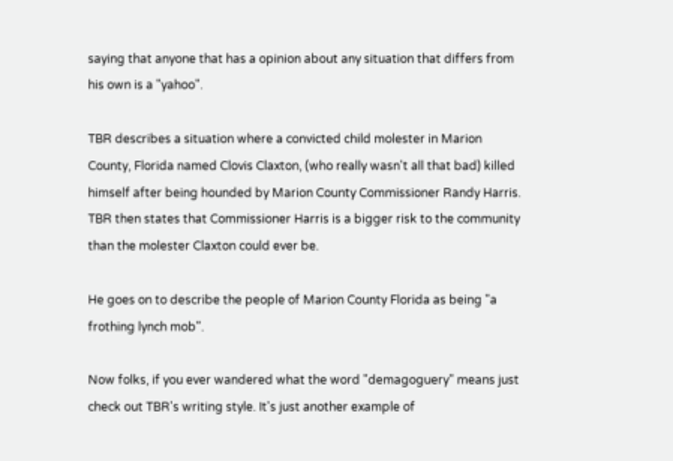saying that anyone that has a opinion about any situation that differs from his own is a "yahoo".

TBR describes a situation where a convicted child molester in Marion County, Florida named Clovis Claxton, (who really wasn't all that bad) killed himself after being hounded by Marion County Commissioner Randy Harris. TBR then states that Commissioner Harris is a bigger risk to the community than the molester Claxton could ever be.

He goes on to describe the people of Marion County Florida as being "a frothing lynch mob".

Now folks, if you ever wandered what the word "demagoguery" means just check out TBR's writing style. It's just another example of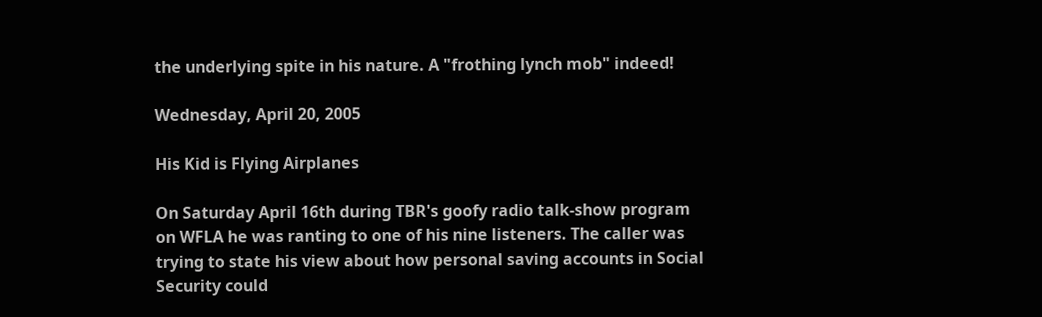the underlying spite in his nature. A "frothing lynch mob" indeed!

Wednesday, April 20, 2005

His Kid is Flying Airplanes

On Saturday April 16th during TBR's goofy radio talk-show program on WFLA he was ranting to one of his nine listeners. The caller was trying to state his view about how personal saving accounts in Social Security could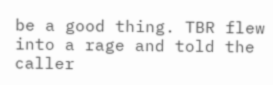be a good thing. TBR flew into a rage and told the caller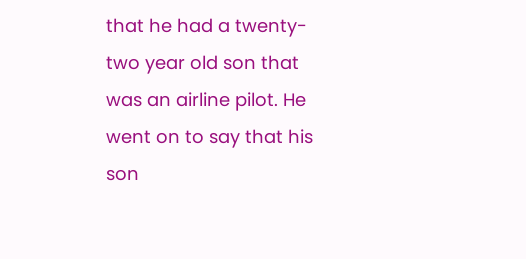that he had a twenty-two year old son that was an airline pilot. He went on to say that his son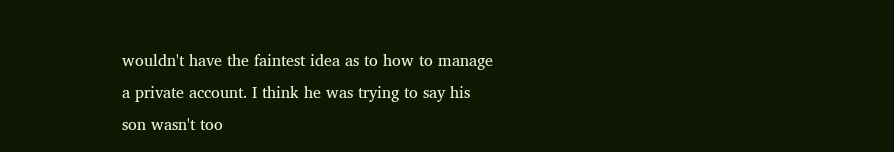wouldn't have the faintest idea as to how to manage a private account. I think he was trying to say his son wasn't too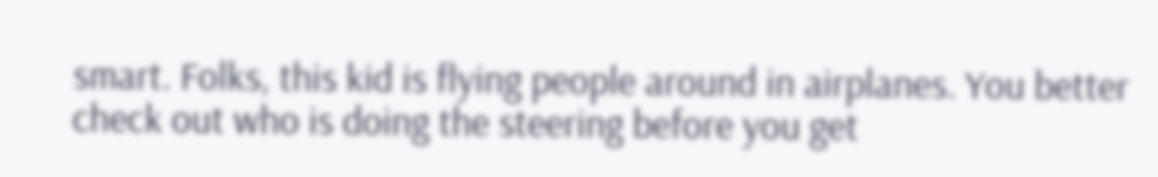smart. Folks, this kid is flying people around in airplanes. You better check out who is doing the steering before you get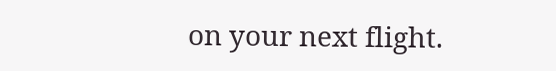on your next flight.